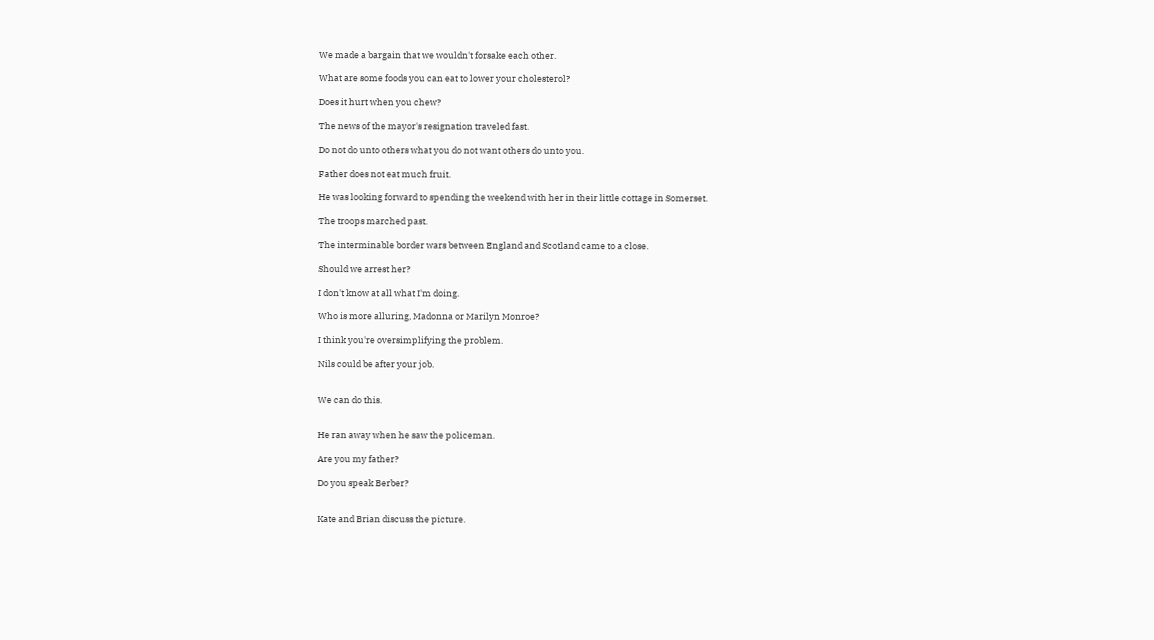We made a bargain that we wouldn't forsake each other.

What are some foods you can eat to lower your cholesterol?

Does it hurt when you chew?

The news of the mayor's resignation traveled fast.

Do not do unto others what you do not want others do unto you.

Father does not eat much fruit.

He was looking forward to spending the weekend with her in their little cottage in Somerset.

The troops marched past.

The interminable border wars between England and Scotland came to a close.

Should we arrest her?

I don't know at all what I'm doing.

Who is more alluring, Madonna or Marilyn Monroe?

I think you're oversimplifying the problem.

Nils could be after your job.


We can do this.


He ran away when he saw the policeman.

Are you my father?

Do you speak Berber?


Kate and Brian discuss the picture.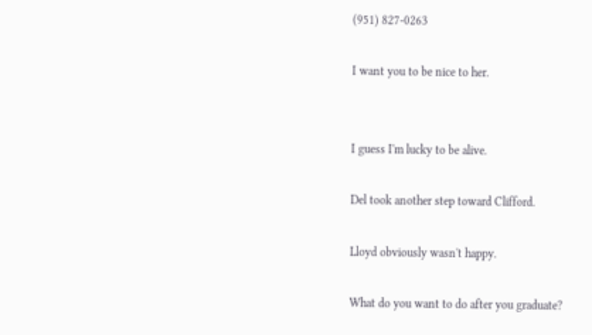(951) 827-0263

I want you to be nice to her.


I guess I'm lucky to be alive.

Del took another step toward Clifford.

Lloyd obviously wasn't happy.

What do you want to do after you graduate?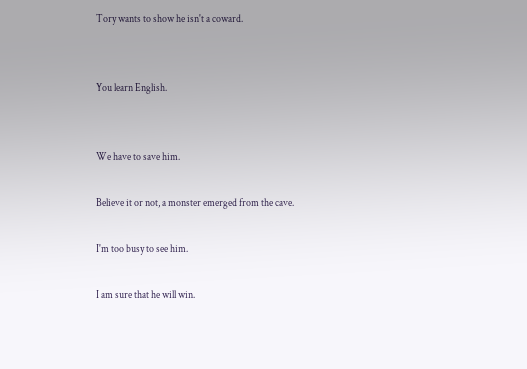Tory wants to show he isn't a coward.


You learn English.


We have to save him.

Believe it or not, a monster emerged from the cave.

I'm too busy to see him.

I am sure that he will win.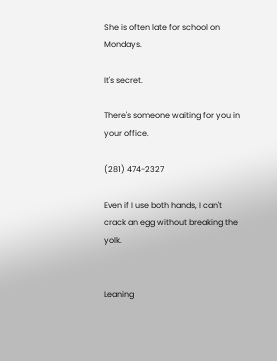She is often late for school on Mondays.

It's secret.

There's someone waiting for you in your office.

(281) 474-2327

Even if I use both hands, I can't crack an egg without breaking the yolk.


Leaning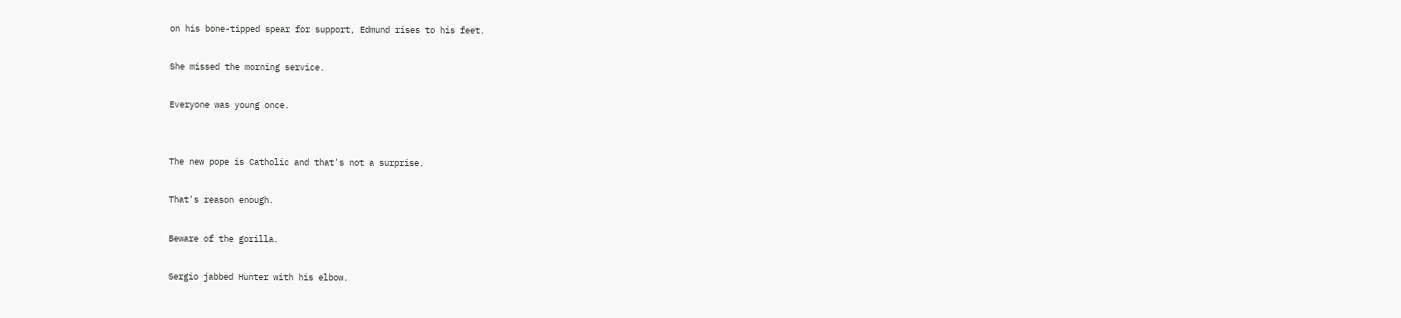on his bone-tipped spear for support, Edmund rises to his feet.

She missed the morning service.

Everyone was young once.


The new pope is Catholic and that's not a surprise.

That's reason enough.

Beware of the gorilla.

Sergio jabbed Hunter with his elbow.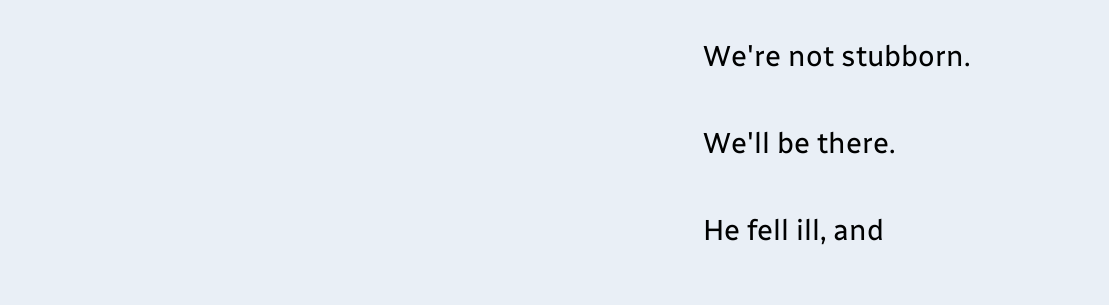We're not stubborn.

We'll be there.

He fell ill, and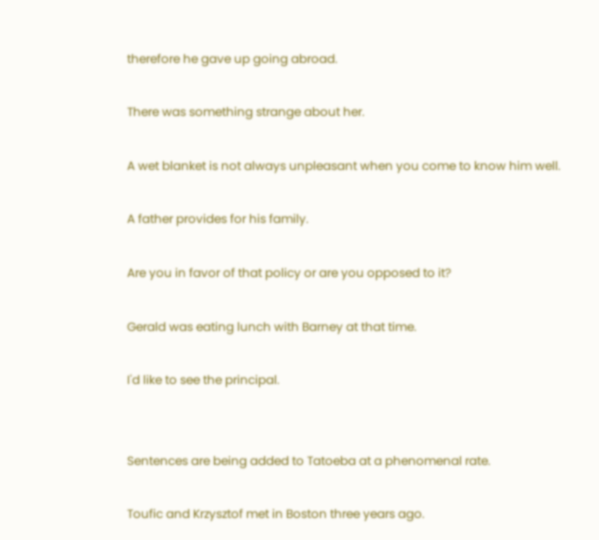therefore he gave up going abroad.

There was something strange about her.

A wet blanket is not always unpleasant when you come to know him well.

A father provides for his family.

Are you in favor of that policy or are you opposed to it?

Gerald was eating lunch with Barney at that time.

I'd like to see the principal.


Sentences are being added to Tatoeba at a phenomenal rate.

Toufic and Krzysztof met in Boston three years ago.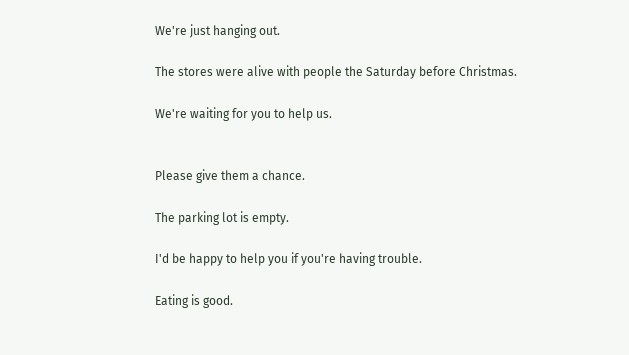We're just hanging out.

The stores were alive with people the Saturday before Christmas.

We're waiting for you to help us.


Please give them a chance.

The parking lot is empty.

I'd be happy to help you if you're having trouble.

Eating is good.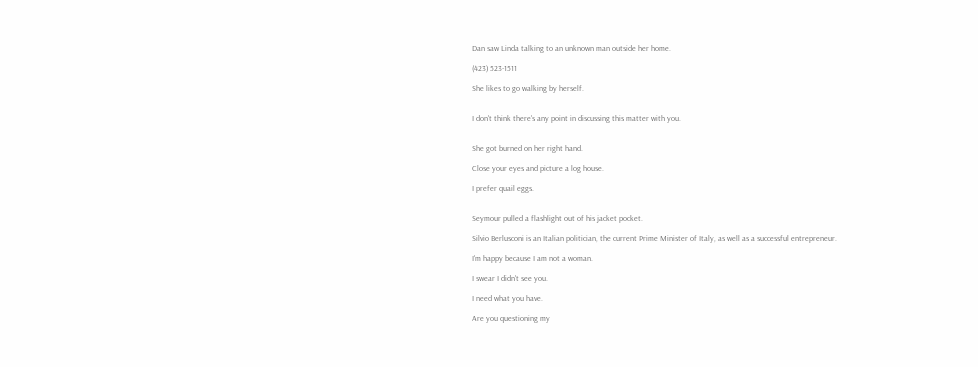Dan saw Linda talking to an unknown man outside her home.

(423) 523-1511

She likes to go walking by herself.


I don't think there's any point in discussing this matter with you.


She got burned on her right hand.

Close your eyes and picture a log house.

I prefer quail eggs.


Seymour pulled a flashlight out of his jacket pocket.

Silvio Berlusconi is an Italian politician, the current Prime Minister of Italy, as well as a successful entrepreneur.

I'm happy because I am not a woman.

I swear I didn't see you.

I need what you have.

Are you questioning my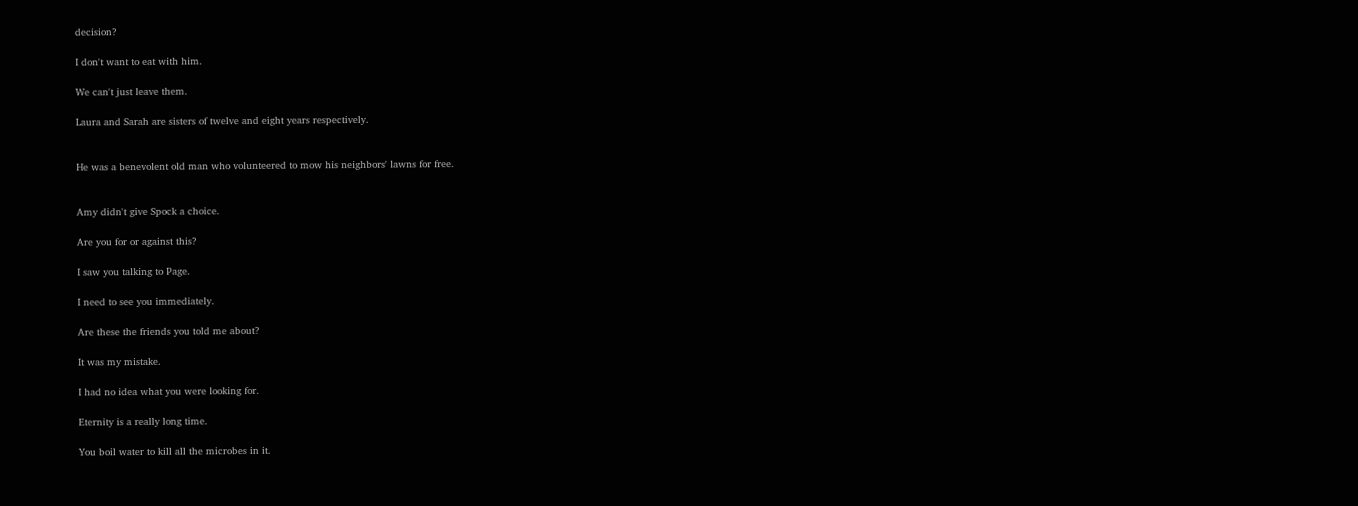decision?

I don't want to eat with him.

We can't just leave them.

Laura and Sarah are sisters of twelve and eight years respectively.


He was a benevolent old man who volunteered to mow his neighbors' lawns for free.


Amy didn't give Spock a choice.

Are you for or against this?

I saw you talking to Page.

I need to see you immediately.

Are these the friends you told me about?

It was my mistake.

I had no idea what you were looking for.

Eternity is a really long time.

You boil water to kill all the microbes in it.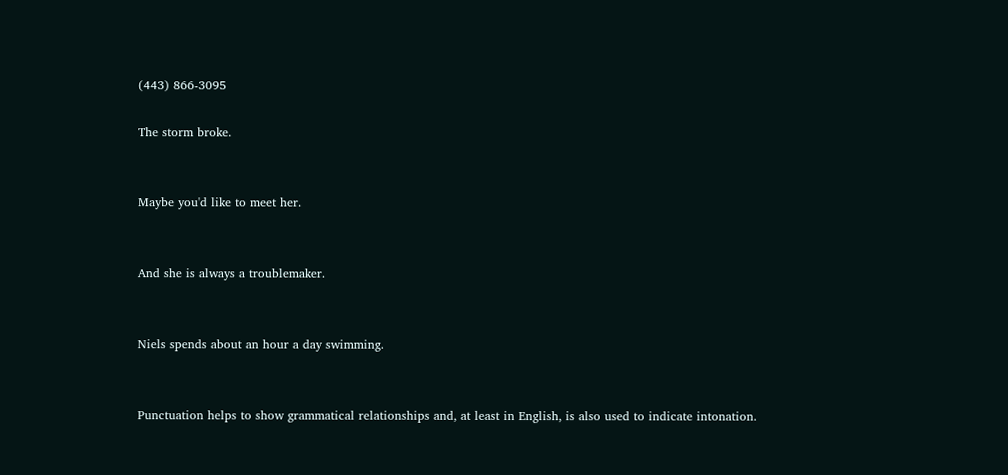(443) 866-3095

The storm broke.


Maybe you'd like to meet her.


And she is always a troublemaker.


Niels spends about an hour a day swimming.


Punctuation helps to show grammatical relationships and, at least in English, is also used to indicate intonation.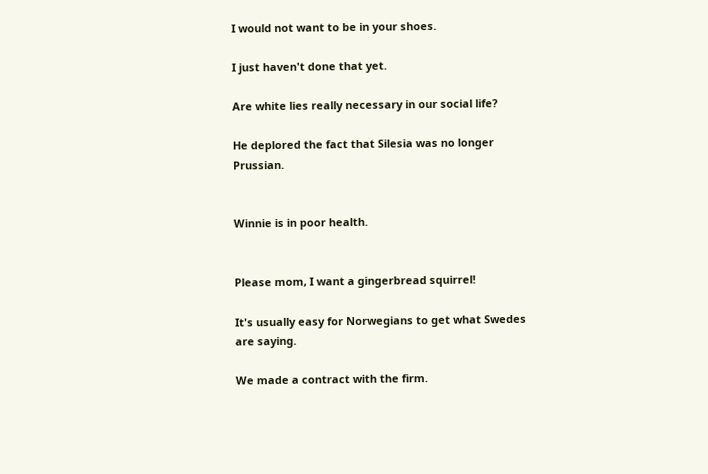I would not want to be in your shoes.

I just haven't done that yet.

Are white lies really necessary in our social life?

He deplored the fact that Silesia was no longer Prussian.


Winnie is in poor health.


Please mom, I want a gingerbread squirrel!

It's usually easy for Norwegians to get what Swedes are saying.

We made a contract with the firm.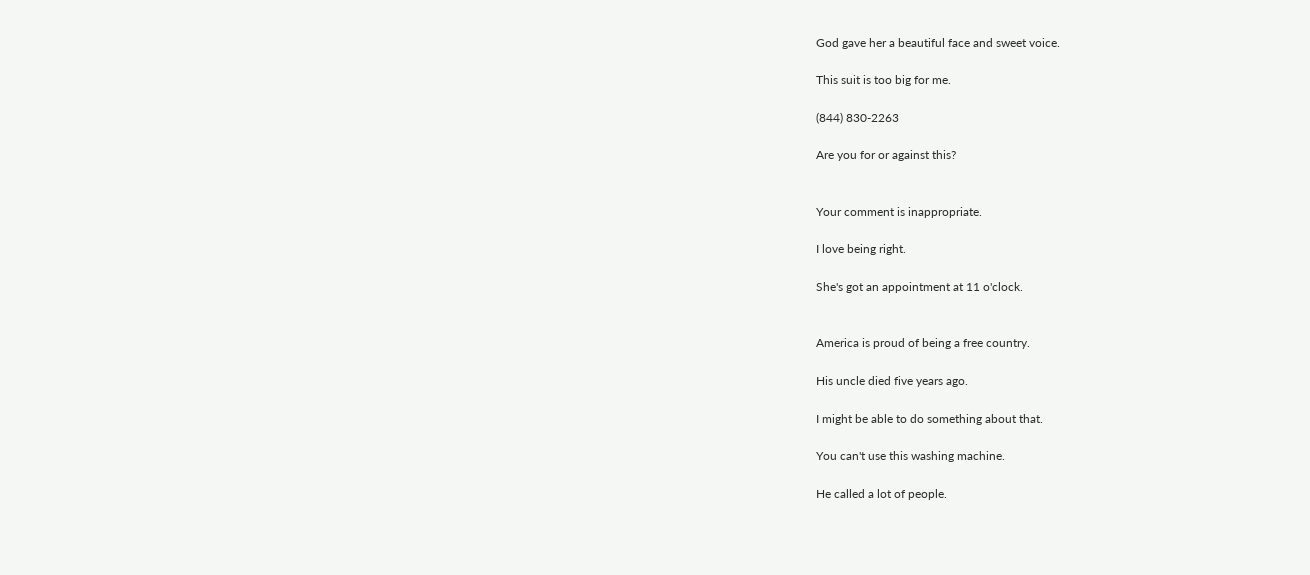God gave her a beautiful face and sweet voice.

This suit is too big for me.

(844) 830-2263

Are you for or against this?


Your comment is inappropriate.

I love being right.

She's got an appointment at 11 o'clock.


America is proud of being a free country.

His uncle died five years ago.

I might be able to do something about that.

You can't use this washing machine.

He called a lot of people.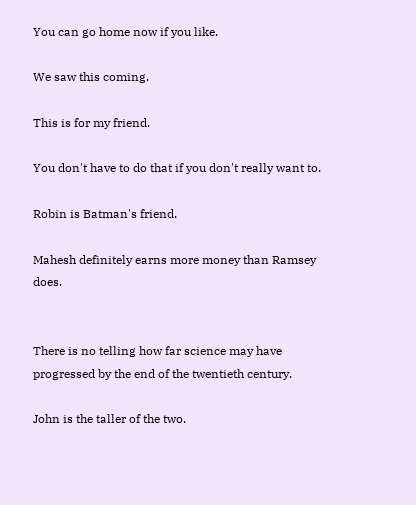You can go home now if you like.

We saw this coming.

This is for my friend.

You don't have to do that if you don't really want to.

Robin is Batman's friend.

Mahesh definitely earns more money than Ramsey does.


There is no telling how far science may have progressed by the end of the twentieth century.

John is the taller of the two.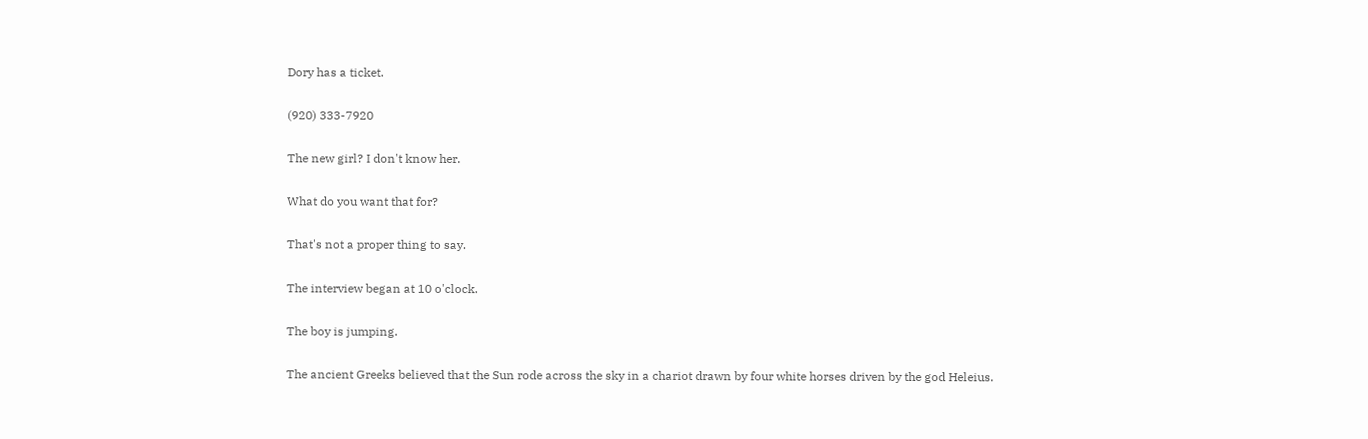Dory has a ticket.

(920) 333-7920

The new girl? I don't know her.

What do you want that for?

That's not a proper thing to say.

The interview began at 10 o'clock.

The boy is jumping.

The ancient Greeks believed that the Sun rode across the sky in a chariot drawn by four white horses driven by the god Heleius.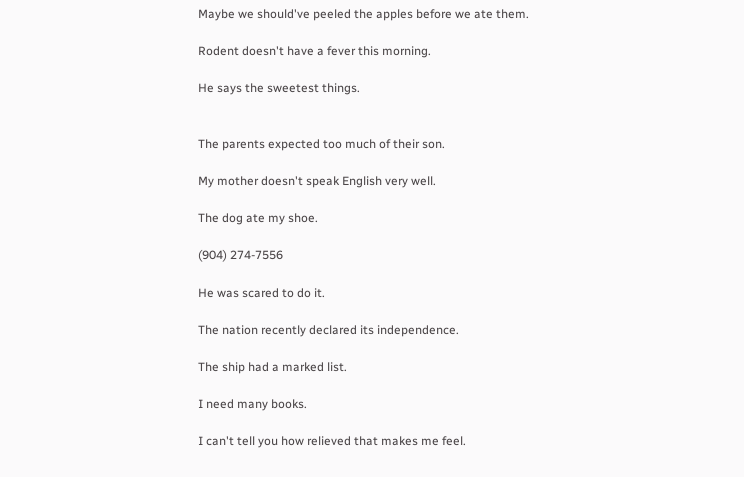Maybe we should've peeled the apples before we ate them.

Rodent doesn't have a fever this morning.

He says the sweetest things.


The parents expected too much of their son.

My mother doesn't speak English very well.

The dog ate my shoe.

(904) 274-7556

He was scared to do it.

The nation recently declared its independence.

The ship had a marked list.

I need many books.

I can't tell you how relieved that makes me feel.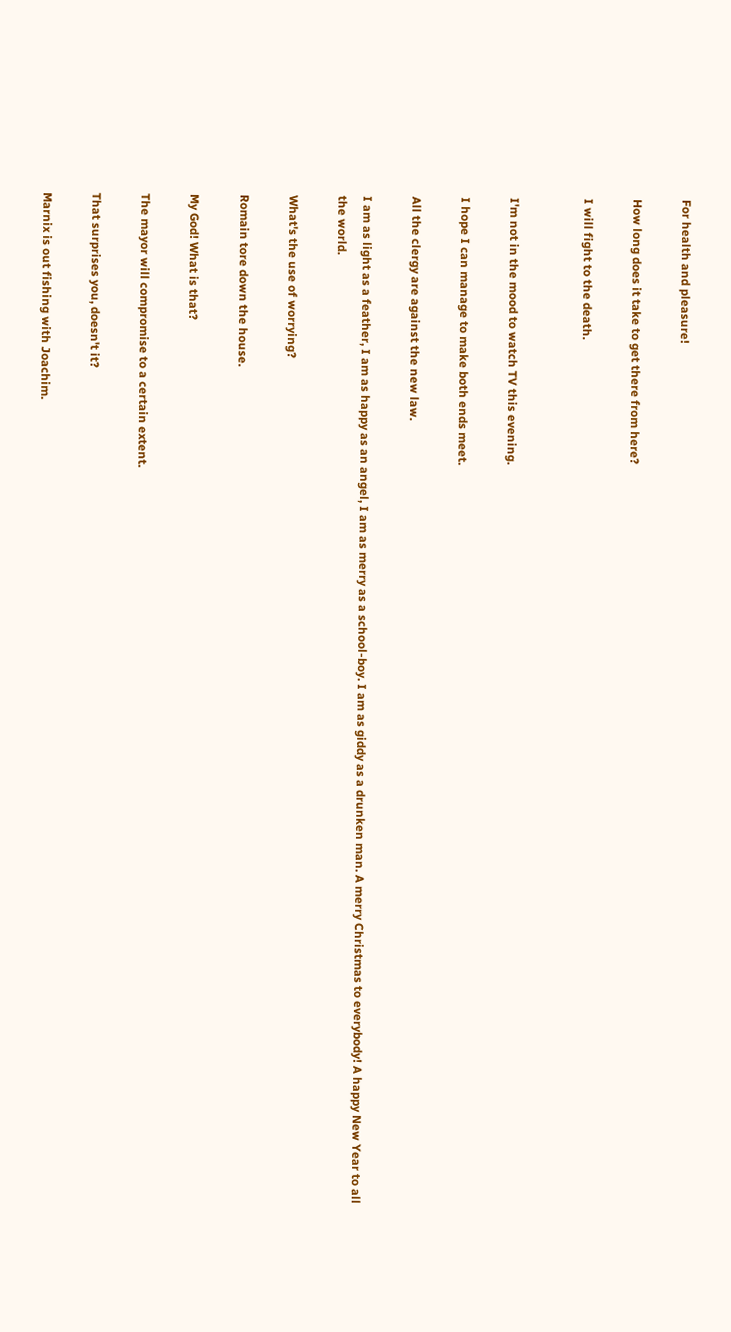For health and pleasure!

How long does it take to get there from here?

I will fight to the death.


I'm not in the mood to watch TV this evening.

I hope I can manage to make both ends meet.

All the clergy are against the new law.

I am as light as a feather, I am as happy as an angel, I am as merry as a school-boy. I am as giddy as a drunken man. A merry Christmas to everybody! A happy New Year to all the world.

What's the use of worrying?

Romain tore down the house.

My God! What is that?

The mayor will compromise to a certain extent.

That surprises you, doesn't it?

Marnix is out fishing with Joachim.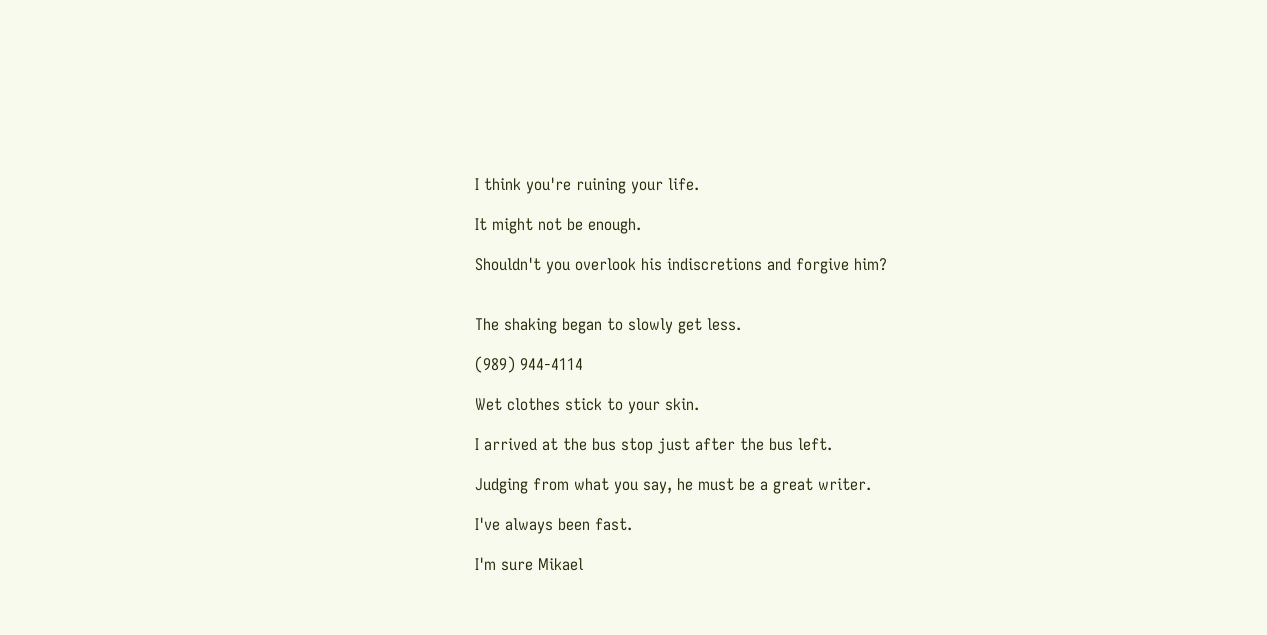I think you're ruining your life.

It might not be enough.

Shouldn't you overlook his indiscretions and forgive him?


The shaking began to slowly get less.

(989) 944-4114

Wet clothes stick to your skin.

I arrived at the bus stop just after the bus left.

Judging from what you say, he must be a great writer.

I've always been fast.

I'm sure Mikael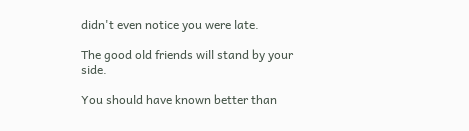didn't even notice you were late.

The good old friends will stand by your side.

You should have known better than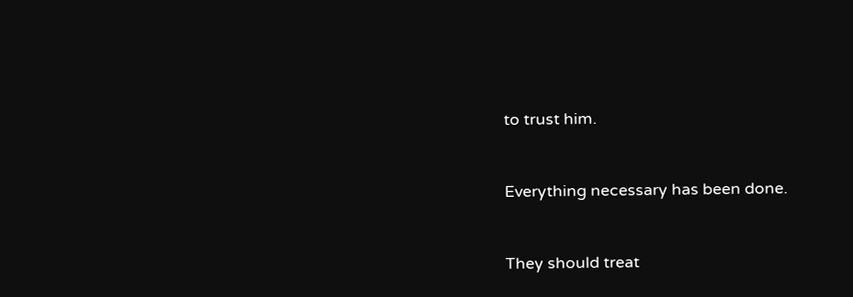to trust him.


Everything necessary has been done.


They should treat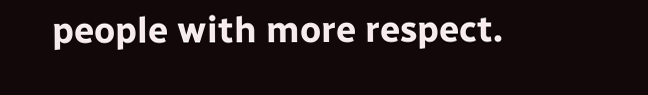people with more respect.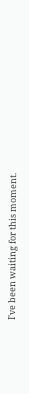I've been waiting for this moment.